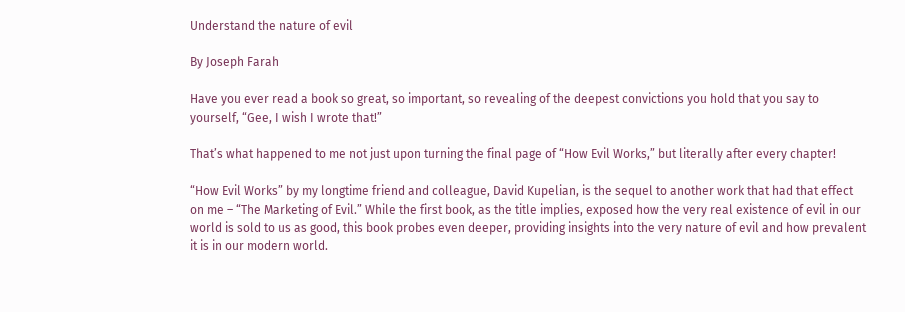Understand the nature of evil

By Joseph Farah

Have you ever read a book so great, so important, so revealing of the deepest convictions you hold that you say to yourself, “Gee, I wish I wrote that!”

That’s what happened to me not just upon turning the final page of “How Evil Works,” but literally after every chapter!

“How Evil Works” by my longtime friend and colleague, David Kupelian, is the sequel to another work that had that effect on me – “The Marketing of Evil.” While the first book, as the title implies, exposed how the very real existence of evil in our world is sold to us as good, this book probes even deeper, providing insights into the very nature of evil and how prevalent it is in our modern world.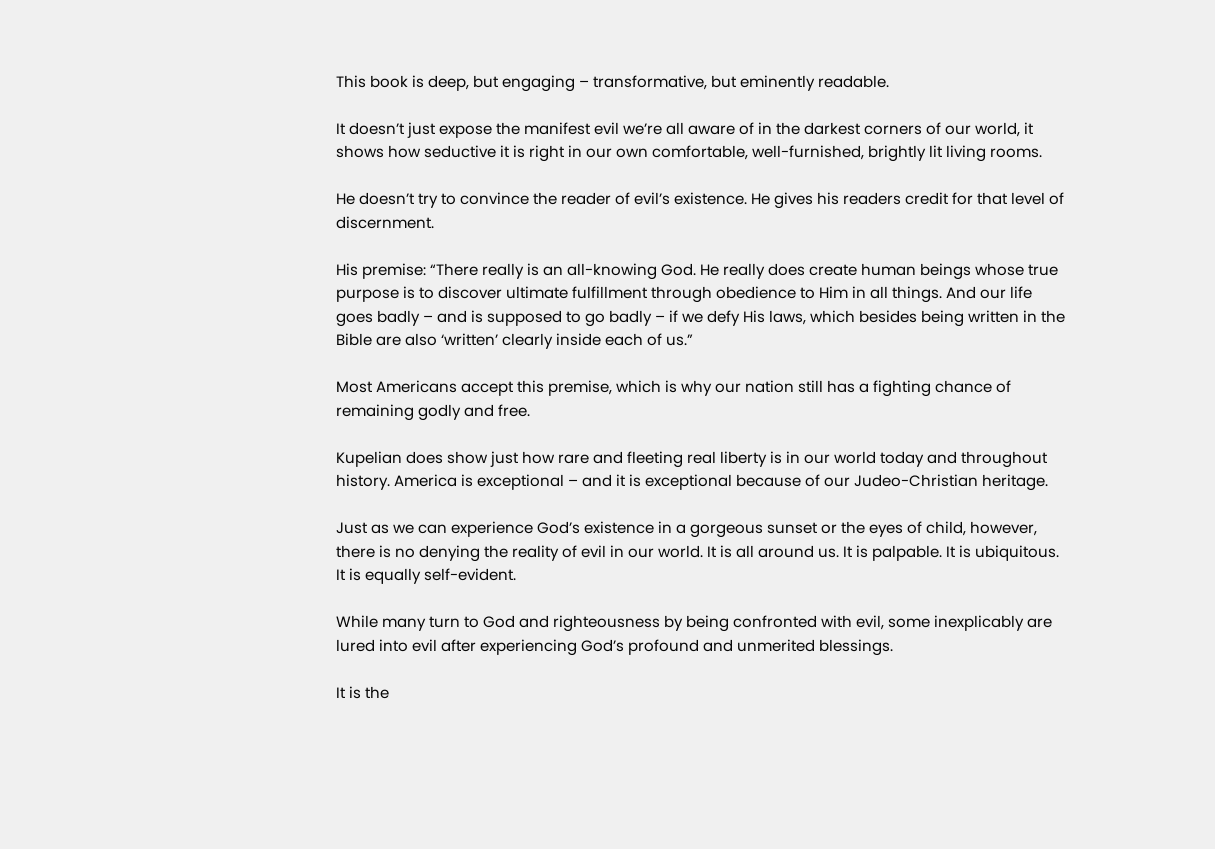This book is deep, but engaging – transformative, but eminently readable.

It doesn’t just expose the manifest evil we’re all aware of in the darkest corners of our world, it shows how seductive it is right in our own comfortable, well-furnished, brightly lit living rooms.

He doesn’t try to convince the reader of evil’s existence. He gives his readers credit for that level of discernment.

His premise: “There really is an all-knowing God. He really does create human beings whose true purpose is to discover ultimate fulfillment through obedience to Him in all things. And our life goes badly – and is supposed to go badly – if we defy His laws, which besides being written in the Bible are also ‘written’ clearly inside each of us.”

Most Americans accept this premise, which is why our nation still has a fighting chance of remaining godly and free.

Kupelian does show just how rare and fleeting real liberty is in our world today and throughout history. America is exceptional – and it is exceptional because of our Judeo-Christian heritage.

Just as we can experience God’s existence in a gorgeous sunset or the eyes of child, however, there is no denying the reality of evil in our world. It is all around us. It is palpable. It is ubiquitous. It is equally self-evident.

While many turn to God and righteousness by being confronted with evil, some inexplicably are lured into evil after experiencing God’s profound and unmerited blessings.

It is the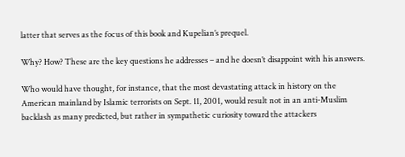latter that serves as the focus of this book and Kupelian’s prequel.

Why? How? These are the key questions he addresses – and he doesn’t disappoint with his answers.

Who would have thought, for instance, that the most devastating attack in history on the American mainland by Islamic terrorists on Sept. 11, 2001, would result not in an anti-Muslim backlash as many predicted, but rather in sympathetic curiosity toward the attackers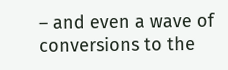– and even a wave of conversions to the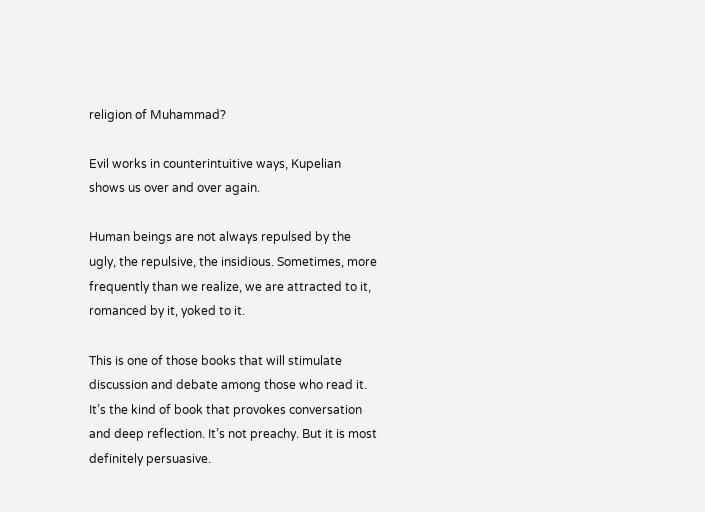religion of Muhammad?

Evil works in counterintuitive ways, Kupelian shows us over and over again.

Human beings are not always repulsed by the ugly, the repulsive, the insidious. Sometimes, more frequently than we realize, we are attracted to it, romanced by it, yoked to it.

This is one of those books that will stimulate discussion and debate among those who read it. It’s the kind of book that provokes conversation and deep reflection. It’s not preachy. But it is most definitely persuasive.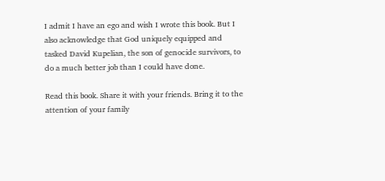I admit I have an ego and wish I wrote this book. But I also acknowledge that God uniquely equipped and tasked David Kupelian, the son of genocide survivors, to do a much better job than I could have done.

Read this book. Share it with your friends. Bring it to the attention of your family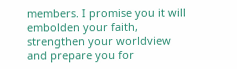members. I promise you it will embolden your faith, strengthen your worldview and prepare you for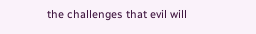the challenges that evil will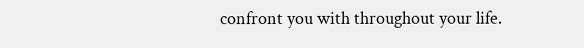confront you with throughout your life.